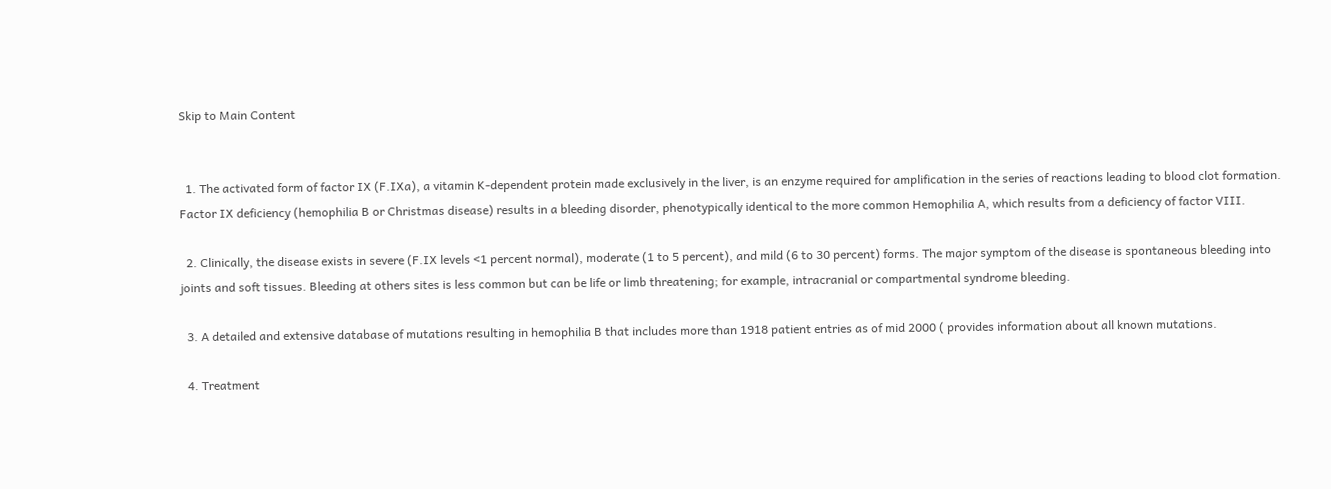Skip to Main Content


  1. The activated form of factor IX (F.IXa), a vitamin K-dependent protein made exclusively in the liver, is an enzyme required for amplification in the series of reactions leading to blood clot formation. Factor IX deficiency (hemophilia B or Christmas disease) results in a bleeding disorder, phenotypically identical to the more common Hemophilia A, which results from a deficiency of factor VIII.

  2. Clinically, the disease exists in severe (F.IX levels <1 percent normal), moderate (1 to 5 percent), and mild (6 to 30 percent) forms. The major symptom of the disease is spontaneous bleeding into joints and soft tissues. Bleeding at others sites is less common but can be life or limb threatening; for example, intracranial or compartmental syndrome bleeding.

  3. A detailed and extensive database of mutations resulting in hemophilia B that includes more than 1918 patient entries as of mid 2000 ( provides information about all known mutations.

  4. Treatment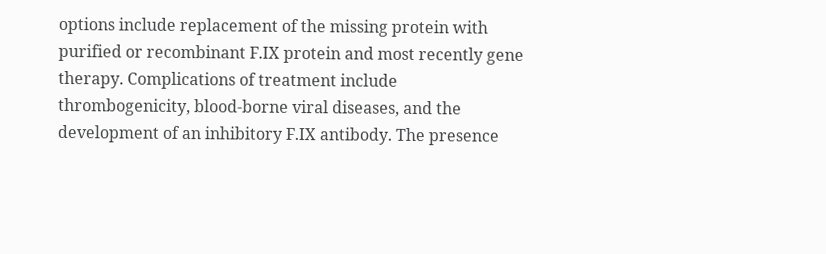options include replacement of the missing protein with purified or recombinant F.IX protein and most recently gene therapy. Complications of treatment include thrombogenicity, blood-borne viral diseases, and the development of an inhibitory F.IX antibody. The presence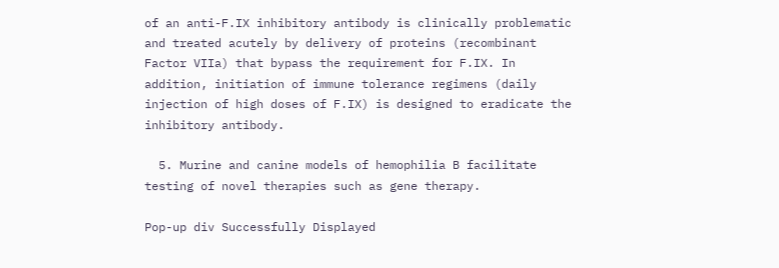of an anti-F.IX inhibitory antibody is clinically problematic and treated acutely by delivery of proteins (recombinant Factor VIIa) that bypass the requirement for F.IX. In addition, initiation of immune tolerance regimens (daily injection of high doses of F.IX) is designed to eradicate the inhibitory antibody.

  5. Murine and canine models of hemophilia B facilitate testing of novel therapies such as gene therapy.

Pop-up div Successfully Displayed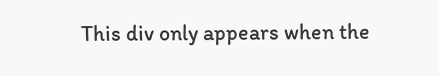This div only appears when the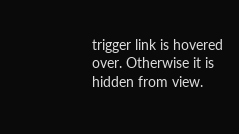trigger link is hovered over. Otherwise it is hidden from view.